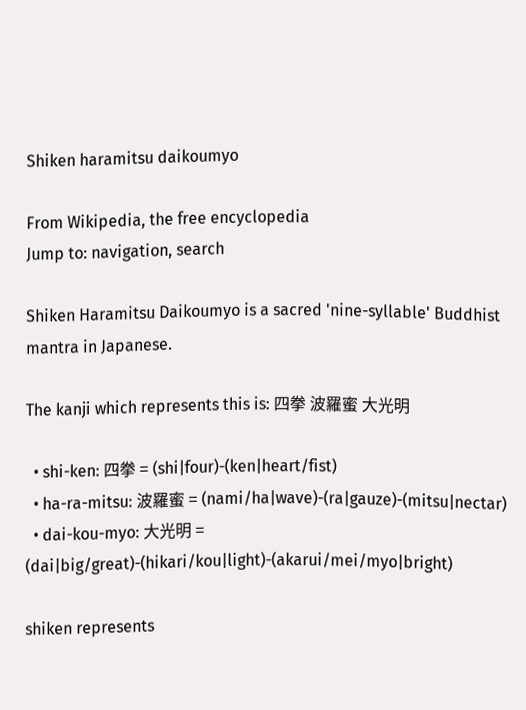Shiken haramitsu daikoumyo

From Wikipedia, the free encyclopedia
Jump to: navigation, search

Shiken Haramitsu Daikoumyo is a sacred 'nine-syllable' Buddhist mantra in Japanese.

The kanji which represents this is: 四拳 波羅蜜 大光明

  • shi-ken: 四拳 = (shi|four)-(ken|heart/fist)
  • ha-ra-mitsu: 波羅蜜 = (nami/ha|wave)-(ra|gauze)-(mitsu|nectar)
  • dai-kou-myo: 大光明 = (dai|big/great)-(hikari/kou|light)-(akarui/mei/myo|bright)

shiken represents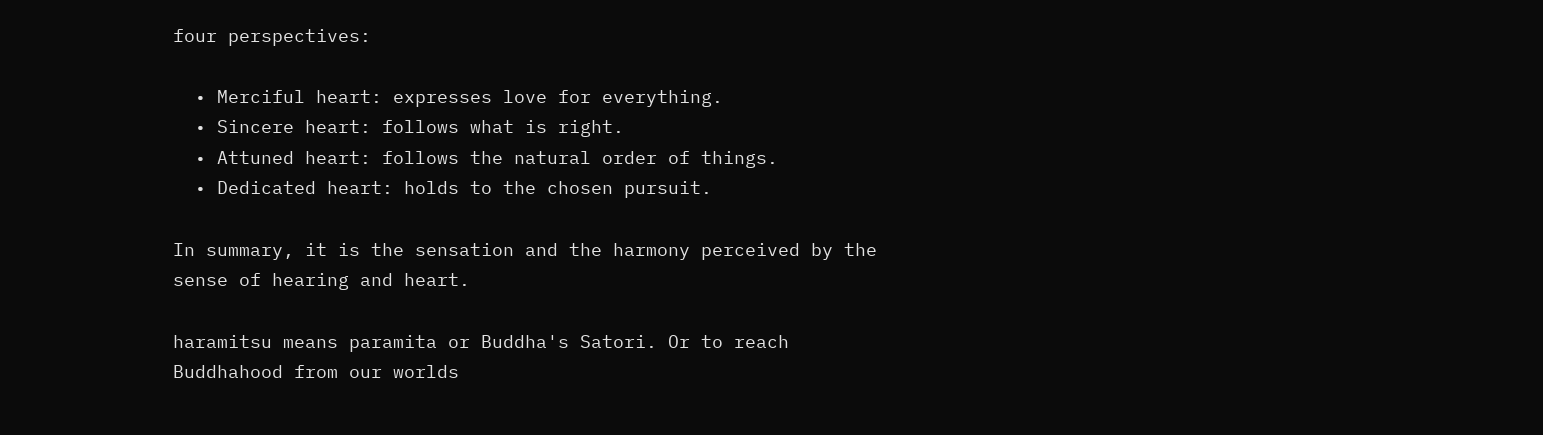four perspectives:

  • Merciful heart: expresses love for everything.
  • Sincere heart: follows what is right.
  • Attuned heart: follows the natural order of things.
  • Dedicated heart: holds to the chosen pursuit.

In summary, it is the sensation and the harmony perceived by the sense of hearing and heart.

haramitsu means paramita or Buddha's Satori. Or to reach Buddhahood from our worlds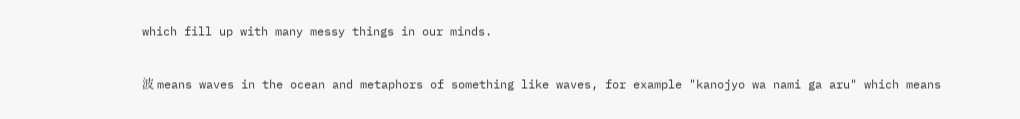which fill up with many messy things in our minds.

波 means waves in the ocean and metaphors of something like waves, for example "kanojyo wa nami ga aru" which means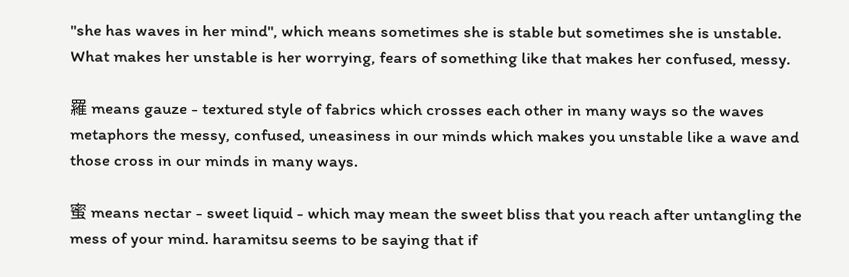"she has waves in her mind", which means sometimes she is stable but sometimes she is unstable. What makes her unstable is her worrying, fears of something like that makes her confused, messy.

羅 means gauze - textured style of fabrics which crosses each other in many ways so the waves metaphors the messy, confused, uneasiness in our minds which makes you unstable like a wave and those cross in our minds in many ways.

蜜 means nectar - sweet liquid - which may mean the sweet bliss that you reach after untangling the mess of your mind. haramitsu seems to be saying that if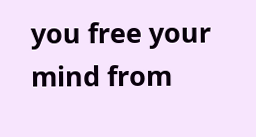you free your mind from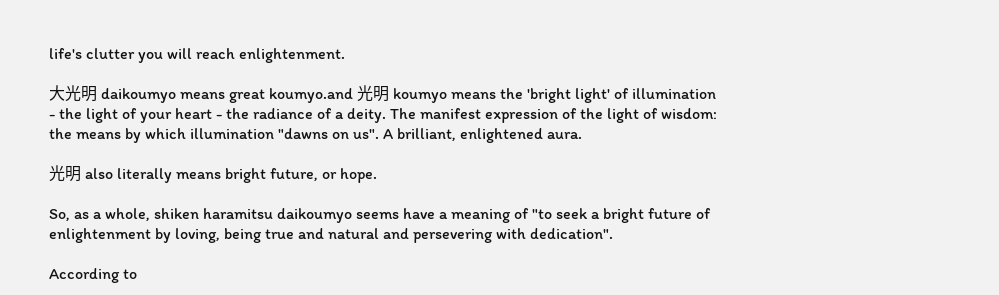life's clutter you will reach enlightenment.

大光明 daikoumyo means great koumyo.and 光明 koumyo means the 'bright light' of illumination - the light of your heart - the radiance of a deity. The manifest expression of the light of wisdom: the means by which illumination "dawns on us". A brilliant, enlightened aura.

光明 also literally means bright future, or hope.

So, as a whole, shiken haramitsu daikoumyo seems have a meaning of "to seek a bright future of enlightenment by loving, being true and natural and persevering with dedication".

According to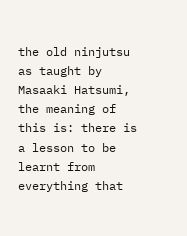the old ninjutsu as taught by Masaaki Hatsumi, the meaning of this is: there is a lesson to be learnt from everything that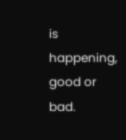is happening, good or bad.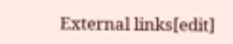External links[edit]